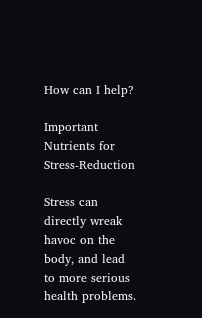How can I help?

Important Nutrients for Stress-Reduction

Stress can directly wreak havoc on the body, and lead to more serious health problems.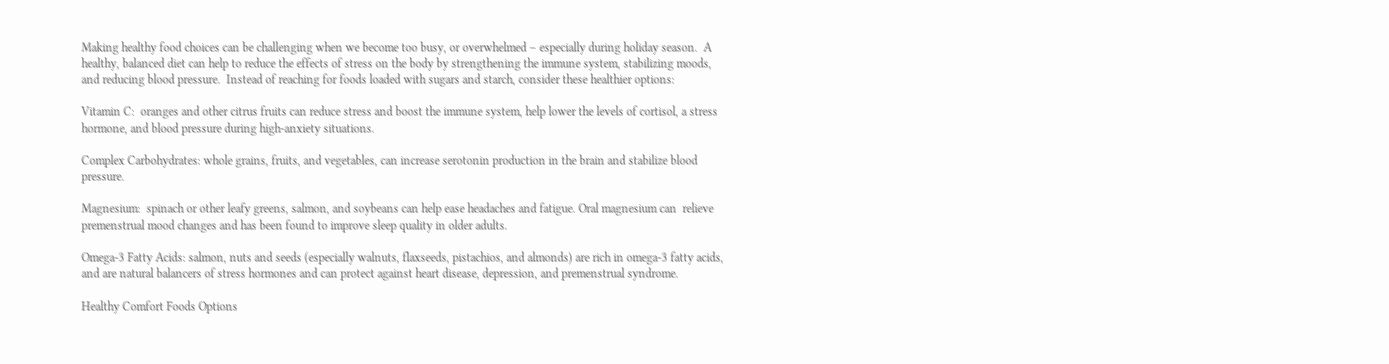Making healthy food choices can be challenging when we become too busy, or overwhelmed – especially during holiday season.  A healthy, balanced diet can help to reduce the effects of stress on the body by strengthening the immune system, stabilizing moods, and reducing blood pressure.  Instead of reaching for foods loaded with sugars and starch, consider these healthier options:

Vitamin C:  oranges and other citrus fruits can reduce stress and boost the immune system, help lower the levels of cortisol, a stress hormone, and blood pressure during high-anxiety situations.

Complex Carbohydrates: whole grains, fruits, and vegetables, can increase serotonin production in the brain and stabilize blood pressure.

Magnesium:  spinach or other leafy greens, salmon, and soybeans can help ease headaches and fatigue. Oral magnesium can  relieve premenstrual mood changes and has been found to improve sleep quality in older adults.

Omega-3 Fatty Acids: salmon, nuts and seeds (especially walnuts, flaxseeds, pistachios, and almonds) are rich in omega-3 fatty acids, and are natural balancers of stress hormones and can protect against heart disease, depression, and premenstrual syndrome.

Healthy Comfort Foods Options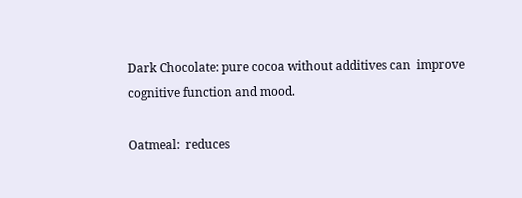Dark Chocolate: pure cocoa without additives can  improve cognitive function and mood.

Oatmeal:  reduces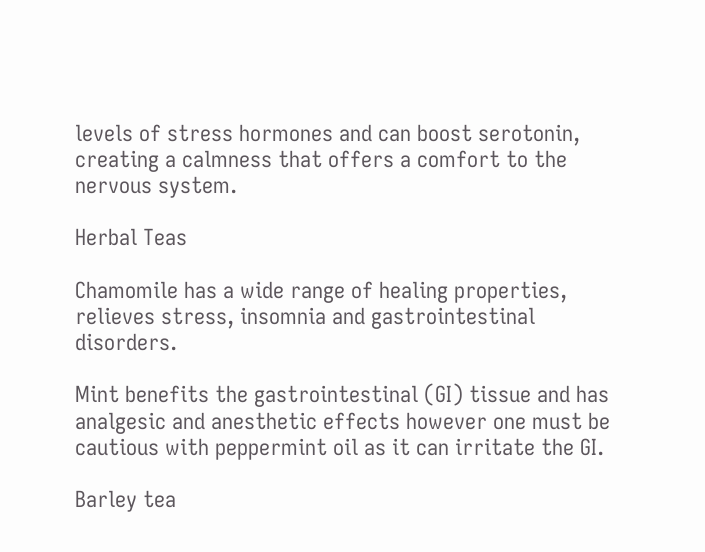levels of stress hormones and can boost serotonin, creating a calmness that offers a comfort to the nervous system.

Herbal Teas

Chamomile has a wide range of healing properties, relieves stress, insomnia and gastrointestinal disorders.

Mint benefits the gastrointestinal (GI) tissue and has analgesic and anesthetic effects however one must be cautious with peppermint oil as it can irritate the GI.

Barley tea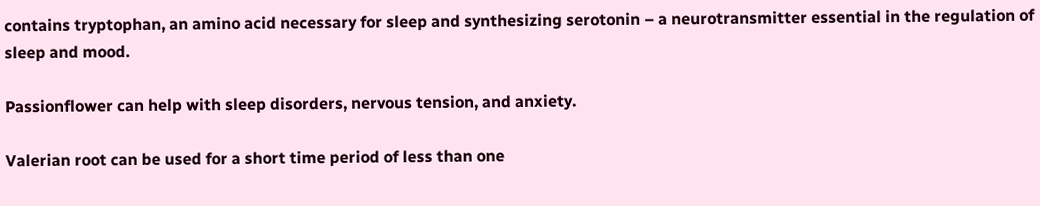contains tryptophan, an amino acid necessary for sleep and synthesizing serotonin – a neurotransmitter essential in the regulation of sleep and mood.

Passionflower can help with sleep disorders, nervous tension, and anxiety.

Valerian root can be used for a short time period of less than one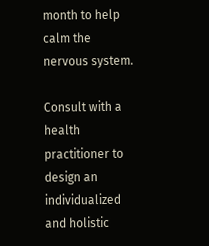month to help calm the nervous system.

Consult with a health practitioner to design an individualized and holistic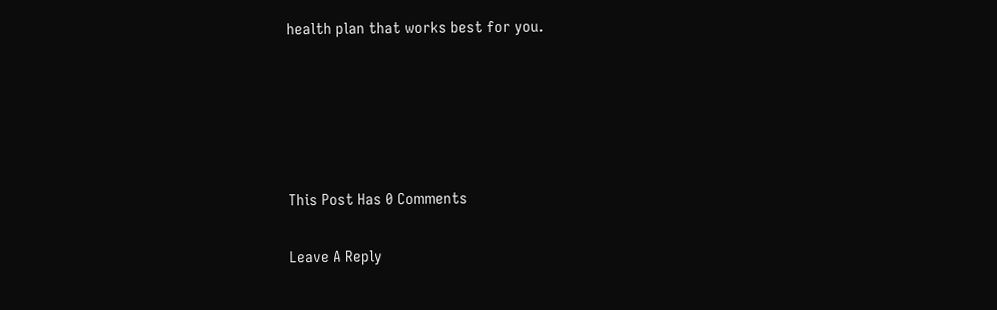health plan that works best for you.





This Post Has 0 Comments

Leave A Reply